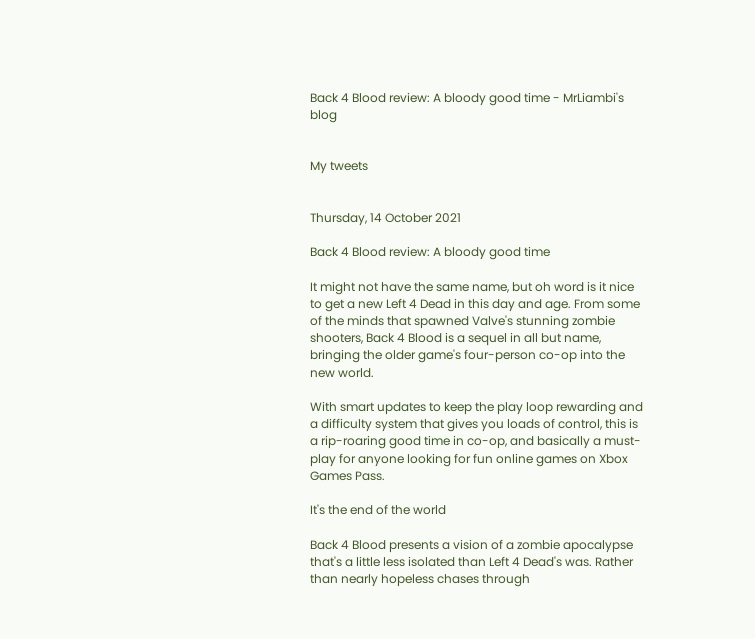Back 4 Blood review: A bloody good time - MrLiambi's blog


My tweets


Thursday, 14 October 2021

Back 4 Blood review: A bloody good time

It might not have the same name, but oh word is it nice to get a new Left 4 Dead in this day and age. From some of the minds that spawned Valve's stunning zombie shooters, Back 4 Blood is a sequel in all but name, bringing the older game's four-person co-op into the new world.

With smart updates to keep the play loop rewarding and a difficulty system that gives you loads of control, this is a rip-roaring good time in co-op, and basically a must-play for anyone looking for fun online games on Xbox Games Pass.

It's the end of the world

Back 4 Blood presents a vision of a zombie apocalypse that's a little less isolated than Left 4 Dead's was. Rather than nearly hopeless chases through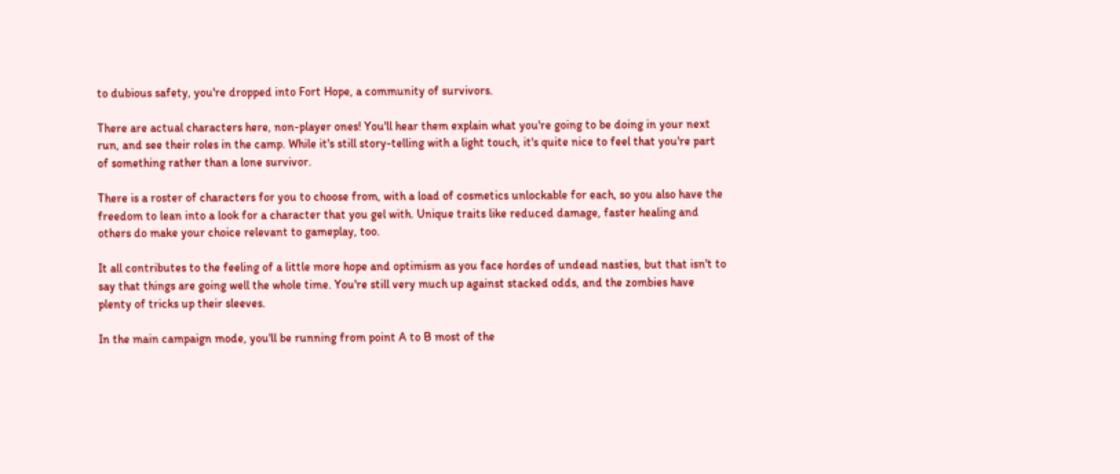to dubious safety, you're dropped into Fort Hope, a community of survivors.

There are actual characters here, non-player ones! You'll hear them explain what you're going to be doing in your next run, and see their roles in the camp. While it's still story-telling with a light touch, it's quite nice to feel that you're part of something rather than a lone survivor.

There is a roster of characters for you to choose from, with a load of cosmetics unlockable for each, so you also have the freedom to lean into a look for a character that you gel with. Unique traits like reduced damage, faster healing and others do make your choice relevant to gameplay, too.

It all contributes to the feeling of a little more hope and optimism as you face hordes of undead nasties, but that isn't to say that things are going well the whole time. You're still very much up against stacked odds, and the zombies have plenty of tricks up their sleeves.

In the main campaign mode, you'll be running from point A to B most of the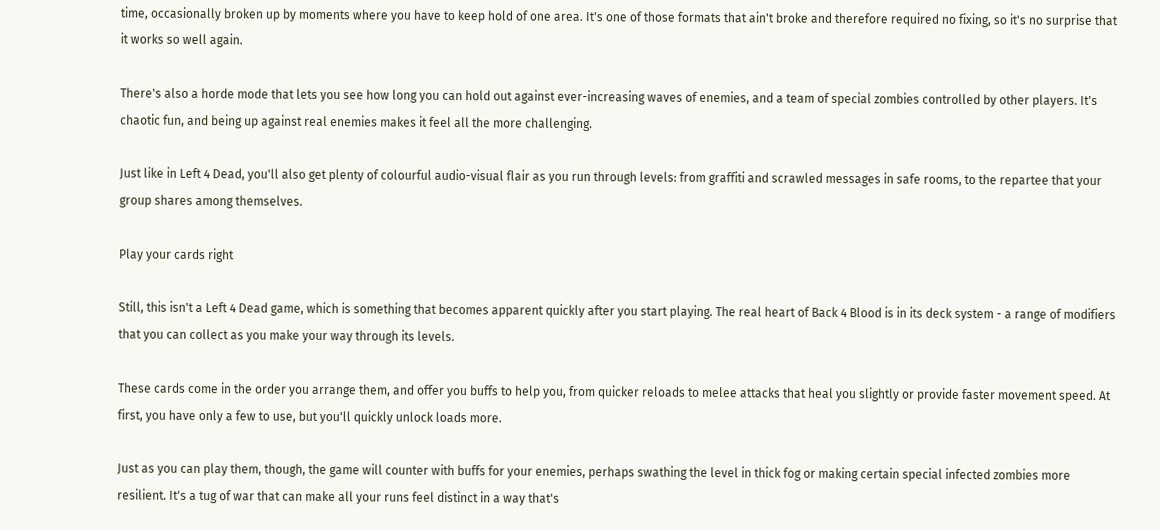time, occasionally broken up by moments where you have to keep hold of one area. It's one of those formats that ain't broke and therefore required no fixing, so it's no surprise that it works so well again.

There's also a horde mode that lets you see how long you can hold out against ever-increasing waves of enemies, and a team of special zombies controlled by other players. It's chaotic fun, and being up against real enemies makes it feel all the more challenging.

Just like in Left 4 Dead, you'll also get plenty of colourful audio-visual flair as you run through levels: from graffiti and scrawled messages in safe rooms, to the repartee that your group shares among themselves.

Play your cards right

Still, this isn't a Left 4 Dead game, which is something that becomes apparent quickly after you start playing. The real heart of Back 4 Blood is in its deck system - a range of modifiers that you can collect as you make your way through its levels.

These cards come in the order you arrange them, and offer you buffs to help you, from quicker reloads to melee attacks that heal you slightly or provide faster movement speed. At first, you have only a few to use, but you'll quickly unlock loads more.

Just as you can play them, though, the game will counter with buffs for your enemies, perhaps swathing the level in thick fog or making certain special infected zombies more resilient. It's a tug of war that can make all your runs feel distinct in a way that's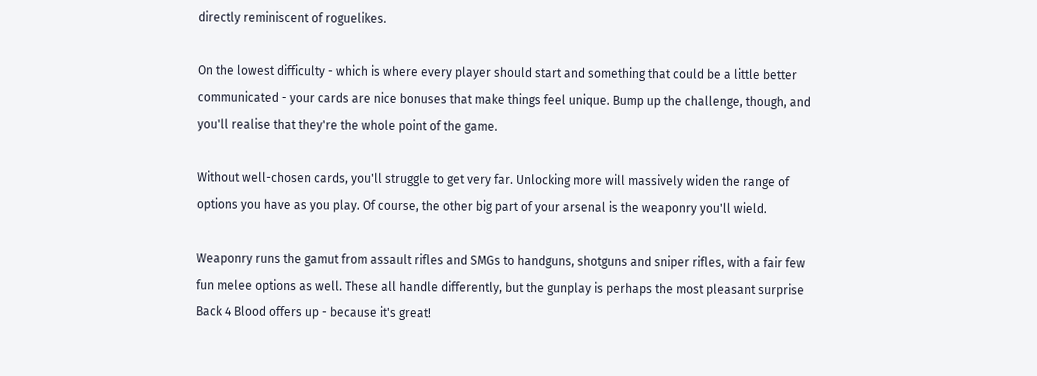directly reminiscent of roguelikes.

On the lowest difficulty - which is where every player should start and something that could be a little better communicated - your cards are nice bonuses that make things feel unique. Bump up the challenge, though, and you'll realise that they're the whole point of the game.

Without well-chosen cards, you'll struggle to get very far. Unlocking more will massively widen the range of options you have as you play. Of course, the other big part of your arsenal is the weaponry you'll wield.

Weaponry runs the gamut from assault rifles and SMGs to handguns, shotguns and sniper rifles, with a fair few fun melee options as well. These all handle differently, but the gunplay is perhaps the most pleasant surprise Back 4 Blood offers up - because it's great!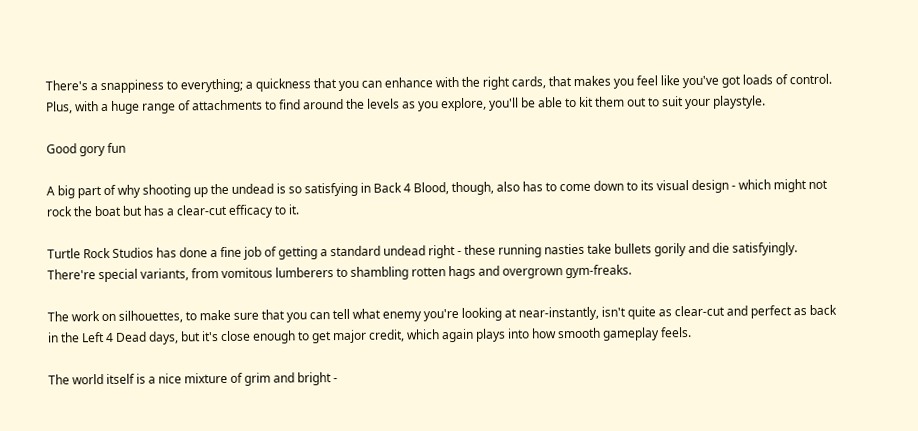There's a snappiness to everything; a quickness that you can enhance with the right cards, that makes you feel like you've got loads of control. Plus, with a huge range of attachments to find around the levels as you explore, you'll be able to kit them out to suit your playstyle.

Good gory fun

A big part of why shooting up the undead is so satisfying in Back 4 Blood, though, also has to come down to its visual design - which might not rock the boat but has a clear-cut efficacy to it.

Turtle Rock Studios has done a fine job of getting a standard undead right - these running nasties take bullets gorily and die satisfyingly. There're special variants, from vomitous lumberers to shambling rotten hags and overgrown gym-freaks.

The work on silhouettes, to make sure that you can tell what enemy you're looking at near-instantly, isn't quite as clear-cut and perfect as back in the Left 4 Dead days, but it's close enough to get major credit, which again plays into how smooth gameplay feels.

The world itself is a nice mixture of grim and bright -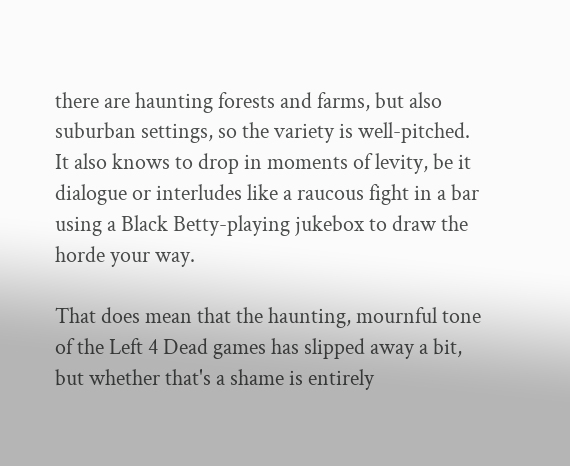there are haunting forests and farms, but also suburban settings, so the variety is well-pitched. It also knows to drop in moments of levity, be it dialogue or interludes like a raucous fight in a bar using a Black Betty-playing jukebox to draw the horde your way.

That does mean that the haunting, mournful tone of the Left 4 Dead games has slipped away a bit, but whether that's a shame is entirely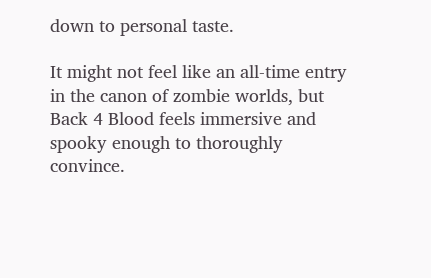down to personal taste.

It might not feel like an all-time entry in the canon of zombie worlds, but Back 4 Blood feels immersive and spooky enough to thoroughly convince.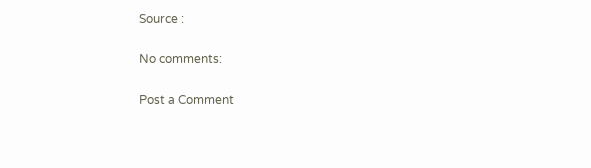Source :

No comments:

Post a Comment